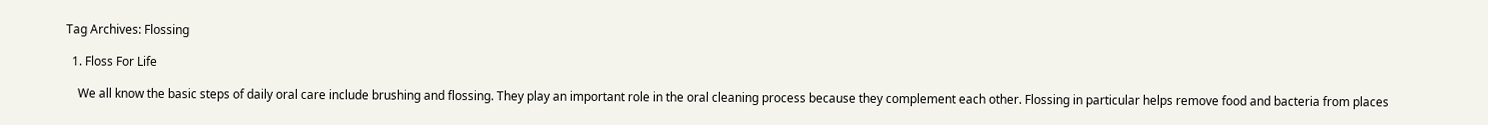Tag Archives: Flossing

  1. Floss For Life

    We all know the basic steps of daily oral care include brushing and flossing. They play an important role in the oral cleaning process because they complement each other. Flossing in particular helps remove food and bacteria from places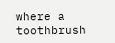where a toothbrush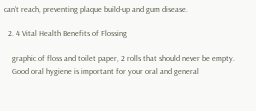can’t reach, preventing plaque build-up and gum disease.

  2. 4 Vital Health Benefits of Flossing

    graphic of floss and toilet paper, 2 rolls that should never be empty.
    Good oral hygiene is important for your oral and general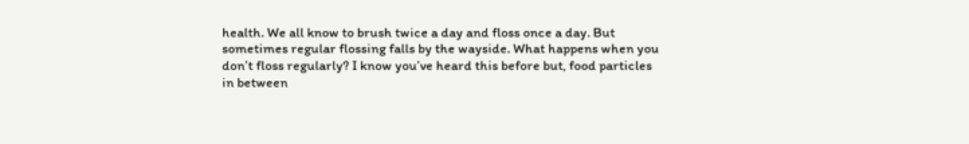health. We all know to brush twice a day and floss once a day. But sometimes regular flossing falls by the wayside. What happens when you don’t floss regularly? I know you’ve heard this before but, food particles in between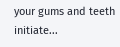your gums and teeth initiate...